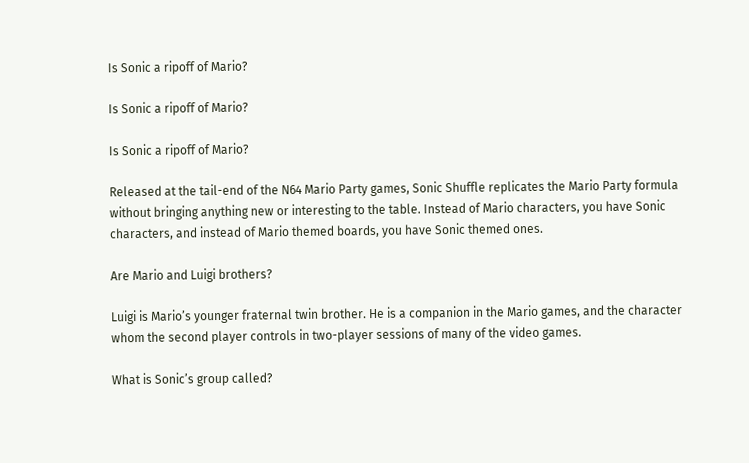Is Sonic a ripoff of Mario?

Is Sonic a ripoff of Mario?

Is Sonic a ripoff of Mario?

Released at the tail-end of the N64 Mario Party games, Sonic Shuffle replicates the Mario Party formula without bringing anything new or interesting to the table. Instead of Mario characters, you have Sonic characters, and instead of Mario themed boards, you have Sonic themed ones.

Are Mario and Luigi brothers?

Luigi is Mario’s younger fraternal twin brother. He is a companion in the Mario games, and the character whom the second player controls in two-player sessions of many of the video games.

What is Sonic’s group called?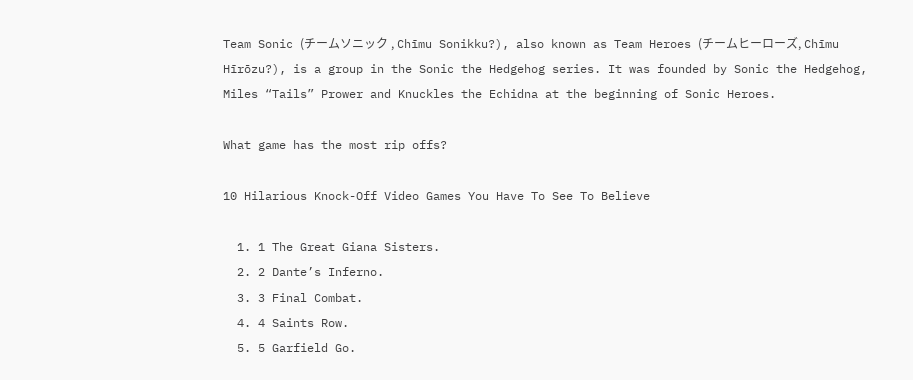Team Sonic (チームソニック , Chīmu Sonikku?), also known as Team Heroes (チームヒーローズ, Chīmu Hīrōzu?), is a group in the Sonic the Hedgehog series. It was founded by Sonic the Hedgehog, Miles “Tails” Prower and Knuckles the Echidna at the beginning of Sonic Heroes.

What game has the most rip offs?

10 Hilarious Knock-Off Video Games You Have To See To Believe

  1. 1 The Great Giana Sisters.
  2. 2 Dante’s Inferno.
  3. 3 Final Combat.
  4. 4 Saints Row.
  5. 5 Garfield Go.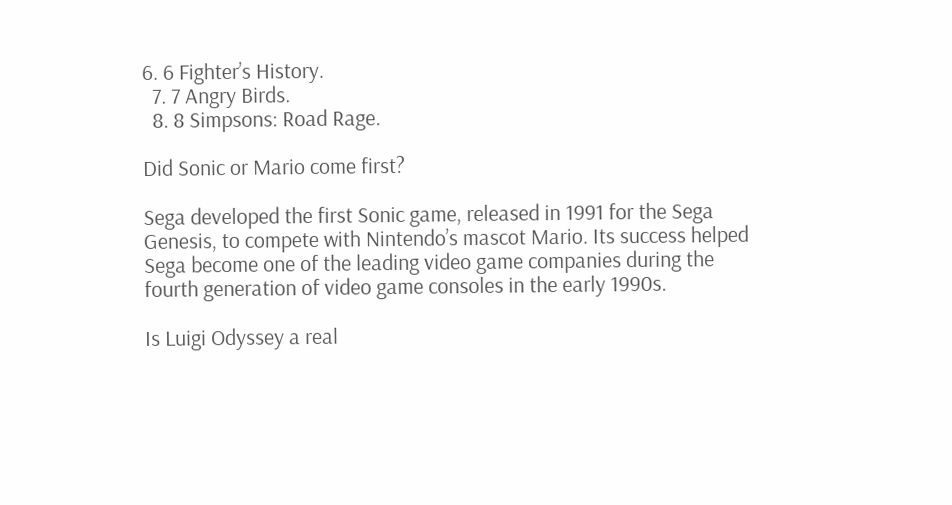6. 6 Fighter’s History.
  7. 7 Angry Birds.
  8. 8 Simpsons: Road Rage.

Did Sonic or Mario come first?

Sega developed the first Sonic game, released in 1991 for the Sega Genesis, to compete with Nintendo’s mascot Mario. Its success helped Sega become one of the leading video game companies during the fourth generation of video game consoles in the early 1990s.

Is Luigi Odyssey a real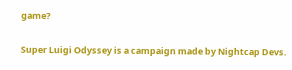game?

Super Luigi Odyssey is a campaign made by Nightcap Devs.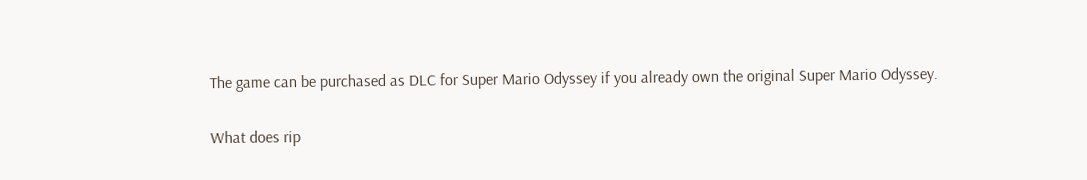The game can be purchased as DLC for Super Mario Odyssey if you already own the original Super Mario Odyssey.

What does rip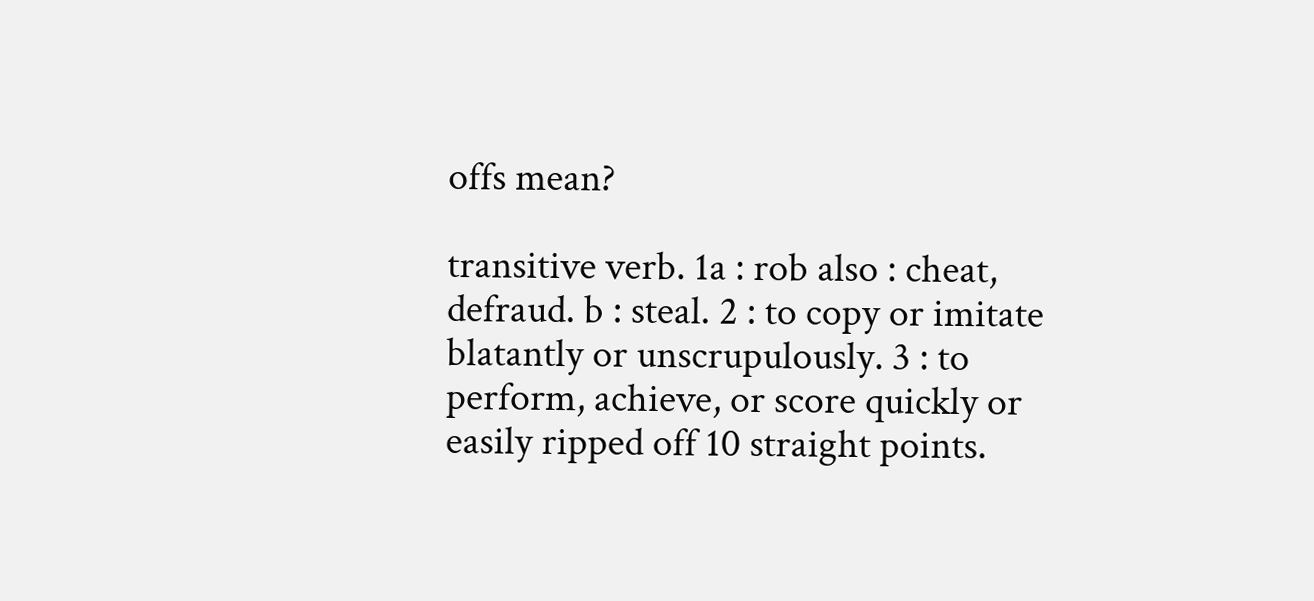offs mean?

transitive verb. 1a : rob also : cheat, defraud. b : steal. 2 : to copy or imitate blatantly or unscrupulously. 3 : to perform, achieve, or score quickly or easily ripped off 10 straight points.